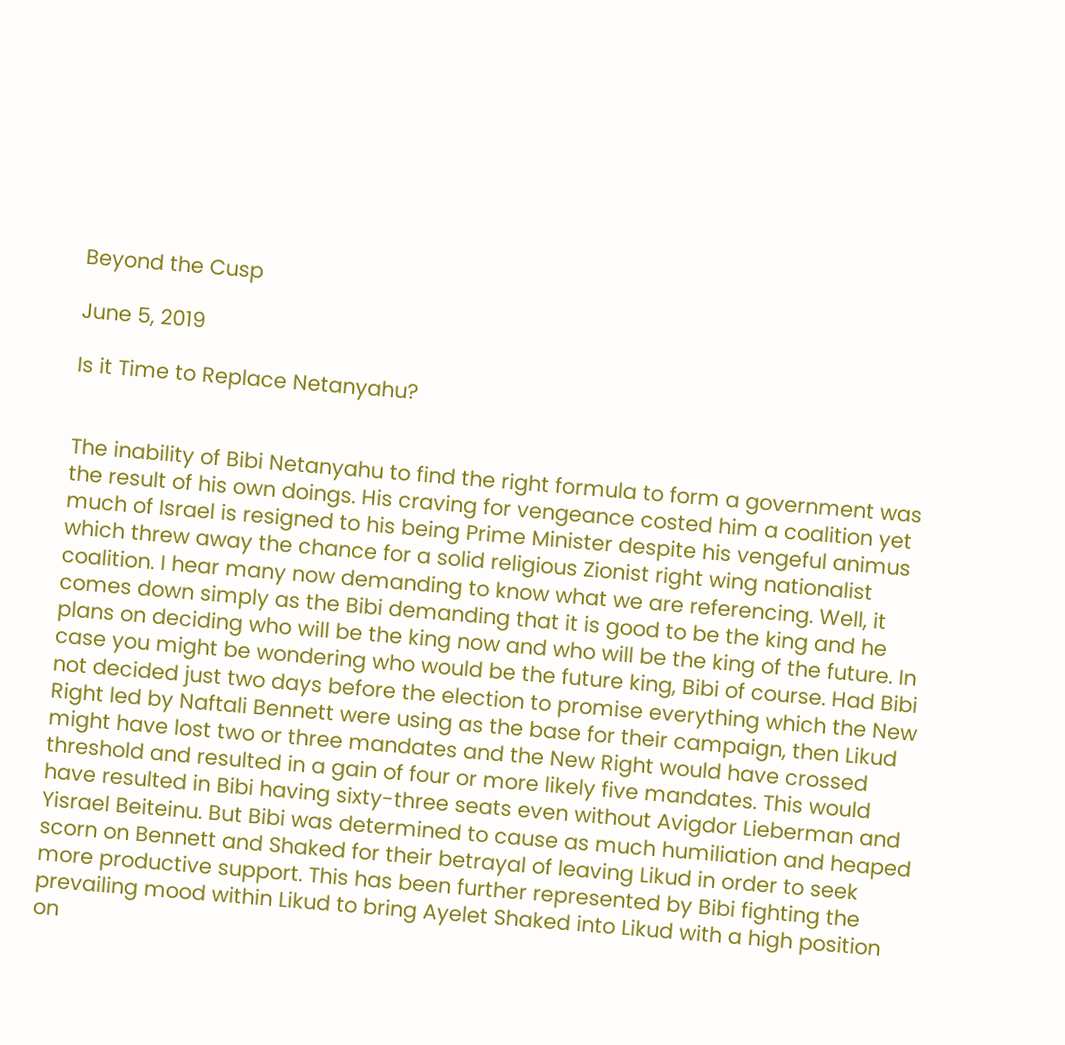Beyond the Cusp

June 5, 2019

Is it Time to Replace Netanyahu?


The inability of Bibi Netanyahu to find the right formula to form a government was the result of his own doings. His craving for vengeance costed him a coalition yet much of Israel is resigned to his being Prime Minister despite his vengeful animus which threw away the chance for a solid religious Zionist right wing nationalist coalition. I hear many now demanding to know what we are referencing. Well, it comes down simply as the Bibi demanding that it is good to be the king and he plans on deciding who will be the king now and who will be the king of the future. In case you might be wondering who would be the future king, Bibi of course. Had Bibi not decided just two days before the election to promise everything which the New Right led by Naftali Bennett were using as the base for their campaign, then Likud might have lost two or three mandates and the New Right would have crossed threshold and resulted in a gain of four or more likely five mandates. This would have resulted in Bibi having sixty-three seats even without Avigdor Lieberman and Yisrael Beiteinu. But Bibi was determined to cause as much humiliation and heaped scorn on Bennett and Shaked for their betrayal of leaving Likud in order to seek more productive support. This has been further represented by Bibi fighting the prevailing mood within Likud to bring Ayelet Shaked into Likud with a high position on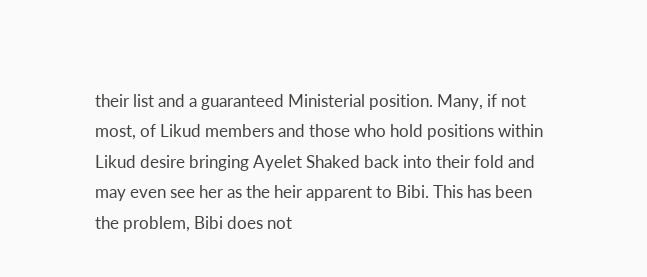their list and a guaranteed Ministerial position. Many, if not most, of Likud members and those who hold positions within Likud desire bringing Ayelet Shaked back into their fold and may even see her as the heir apparent to Bibi. This has been the problem, Bibi does not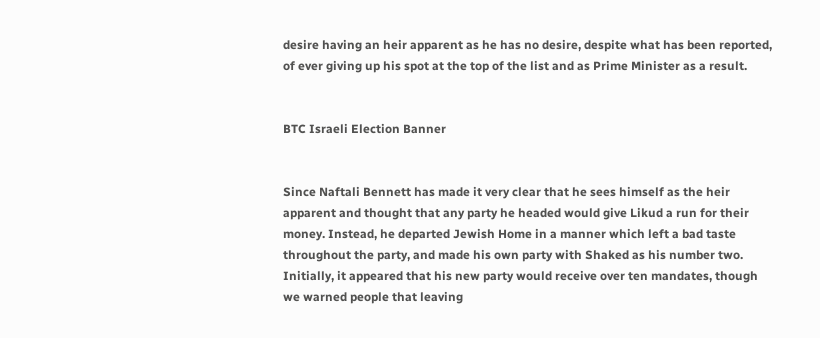desire having an heir apparent as he has no desire, despite what has been reported, of ever giving up his spot at the top of the list and as Prime Minister as a result.


BTC Israeli Election Banner


Since Naftali Bennett has made it very clear that he sees himself as the heir apparent and thought that any party he headed would give Likud a run for their money. Instead, he departed Jewish Home in a manner which left a bad taste throughout the party, and made his own party with Shaked as his number two. Initially, it appeared that his new party would receive over ten mandates, though we warned people that leaving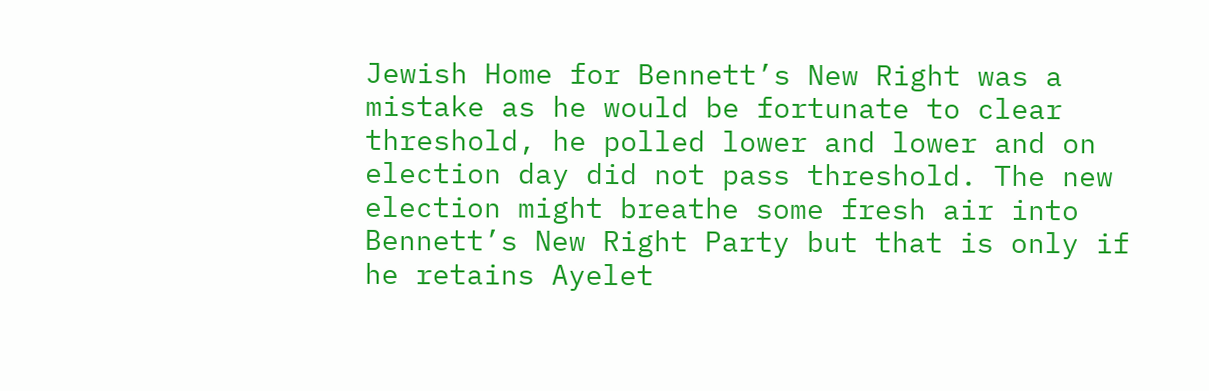Jewish Home for Bennett’s New Right was a mistake as he would be fortunate to clear threshold, he polled lower and lower and on election day did not pass threshold. The new election might breathe some fresh air into Bennett’s New Right Party but that is only if he retains Ayelet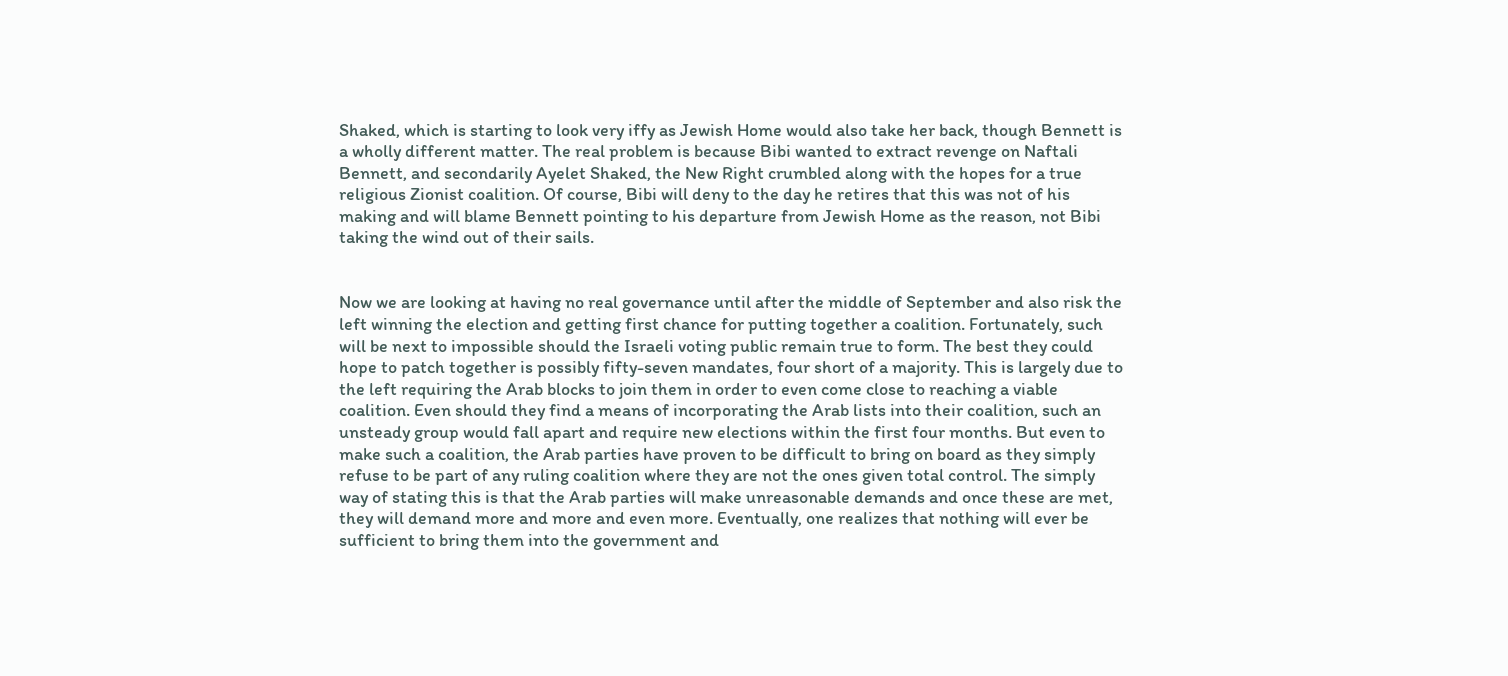Shaked, which is starting to look very iffy as Jewish Home would also take her back, though Bennett is a wholly different matter. The real problem is because Bibi wanted to extract revenge on Naftali Bennett, and secondarily Ayelet Shaked, the New Right crumbled along with the hopes for a true religious Zionist coalition. Of course, Bibi will deny to the day he retires that this was not of his making and will blame Bennett pointing to his departure from Jewish Home as the reason, not Bibi taking the wind out of their sails.


Now we are looking at having no real governance until after the middle of September and also risk the left winning the election and getting first chance for putting together a coalition. Fortunately, such will be next to impossible should the Israeli voting public remain true to form. The best they could hope to patch together is possibly fifty-seven mandates, four short of a majority. This is largely due to the left requiring the Arab blocks to join them in order to even come close to reaching a viable coalition. Even should they find a means of incorporating the Arab lists into their coalition, such an unsteady group would fall apart and require new elections within the first four months. But even to make such a coalition, the Arab parties have proven to be difficult to bring on board as they simply refuse to be part of any ruling coalition where they are not the ones given total control. The simply way of stating this is that the Arab parties will make unreasonable demands and once these are met, they will demand more and more and even more. Eventually, one realizes that nothing will ever be sufficient to bring them into the government and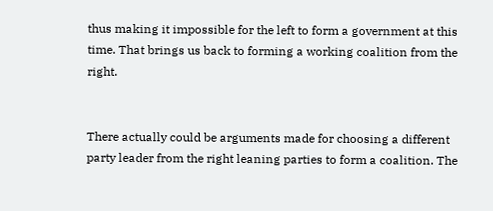thus making it impossible for the left to form a government at this time. That brings us back to forming a working coalition from the right.


There actually could be arguments made for choosing a different party leader from the right leaning parties to form a coalition. The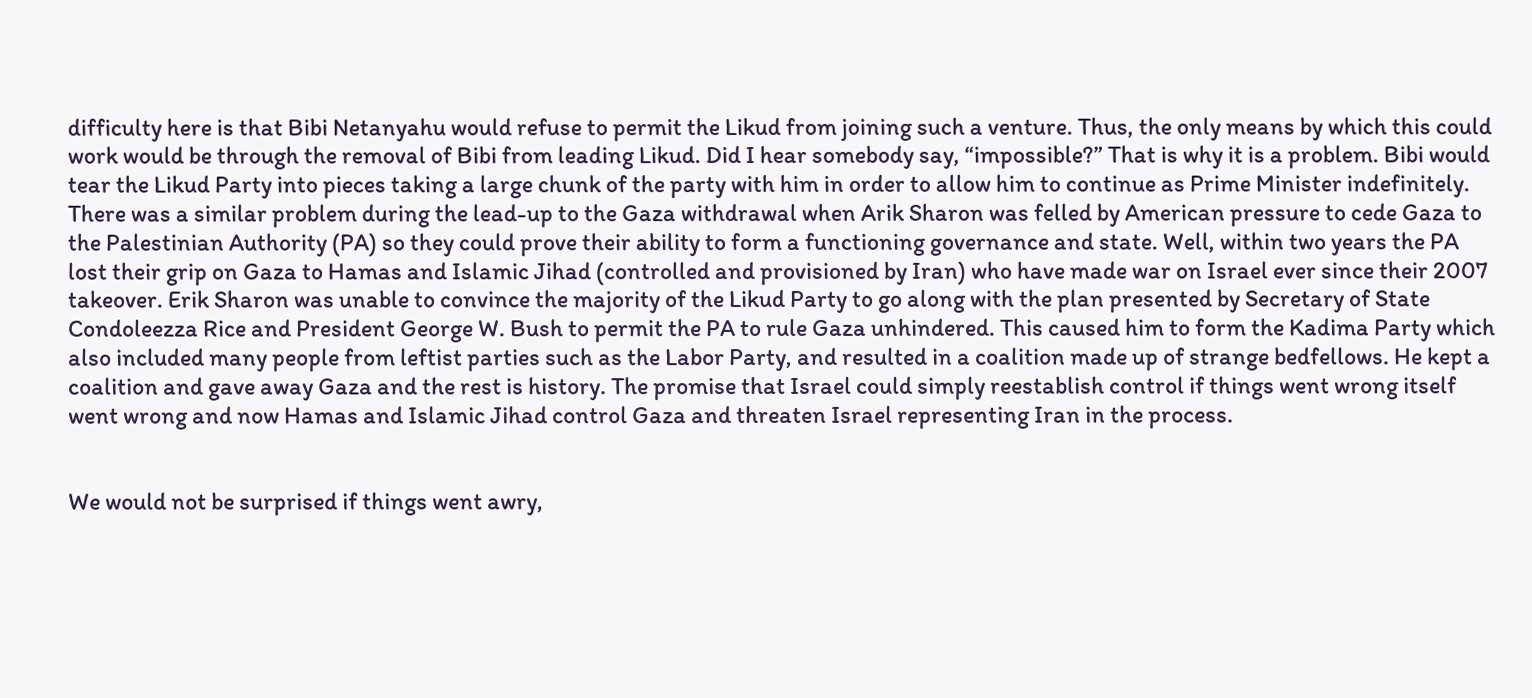difficulty here is that Bibi Netanyahu would refuse to permit the Likud from joining such a venture. Thus, the only means by which this could work would be through the removal of Bibi from leading Likud. Did I hear somebody say, “impossible?” That is why it is a problem. Bibi would tear the Likud Party into pieces taking a large chunk of the party with him in order to allow him to continue as Prime Minister indefinitely. There was a similar problem during the lead-up to the Gaza withdrawal when Arik Sharon was felled by American pressure to cede Gaza to the Palestinian Authority (PA) so they could prove their ability to form a functioning governance and state. Well, within two years the PA lost their grip on Gaza to Hamas and Islamic Jihad (controlled and provisioned by Iran) who have made war on Israel ever since their 2007 takeover. Erik Sharon was unable to convince the majority of the Likud Party to go along with the plan presented by Secretary of State Condoleezza Rice and President George W. Bush to permit the PA to rule Gaza unhindered. This caused him to form the Kadima Party which also included many people from leftist parties such as the Labor Party, and resulted in a coalition made up of strange bedfellows. He kept a coalition and gave away Gaza and the rest is history. The promise that Israel could simply reestablish control if things went wrong itself went wrong and now Hamas and Islamic Jihad control Gaza and threaten Israel representing Iran in the process.


We would not be surprised if things went awry,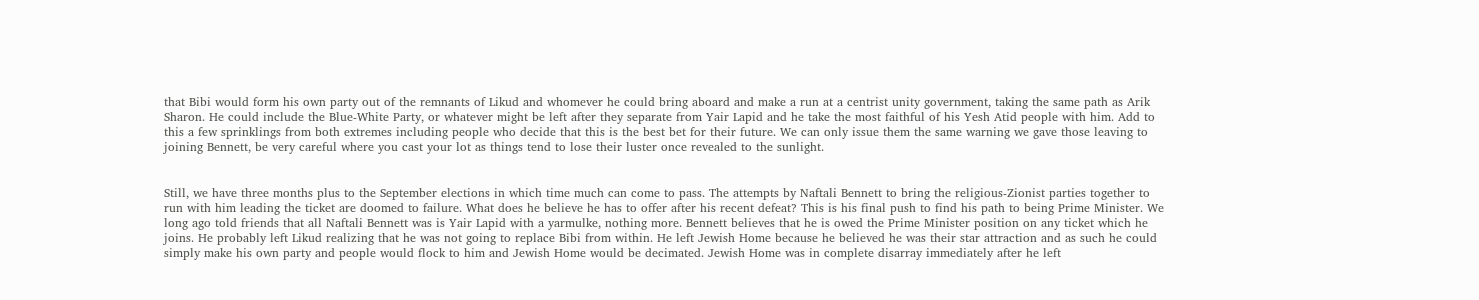that Bibi would form his own party out of the remnants of Likud and whomever he could bring aboard and make a run at a centrist unity government, taking the same path as Arik Sharon. He could include the Blue-White Party, or whatever might be left after they separate from Yair Lapid and he take the most faithful of his Yesh Atid people with him. Add to this a few sprinklings from both extremes including people who decide that this is the best bet for their future. We can only issue them the same warning we gave those leaving to joining Bennett, be very careful where you cast your lot as things tend to lose their luster once revealed to the sunlight.


Still, we have three months plus to the September elections in which time much can come to pass. The attempts by Naftali Bennett to bring the religious-Zionist parties together to run with him leading the ticket are doomed to failure. What does he believe he has to offer after his recent defeat? This is his final push to find his path to being Prime Minister. We long ago told friends that all Naftali Bennett was is Yair Lapid with a yarmulke, nothing more. Bennett believes that he is owed the Prime Minister position on any ticket which he joins. He probably left Likud realizing that he was not going to replace Bibi from within. He left Jewish Home because he believed he was their star attraction and as such he could simply make his own party and people would flock to him and Jewish Home would be decimated. Jewish Home was in complete disarray immediately after he left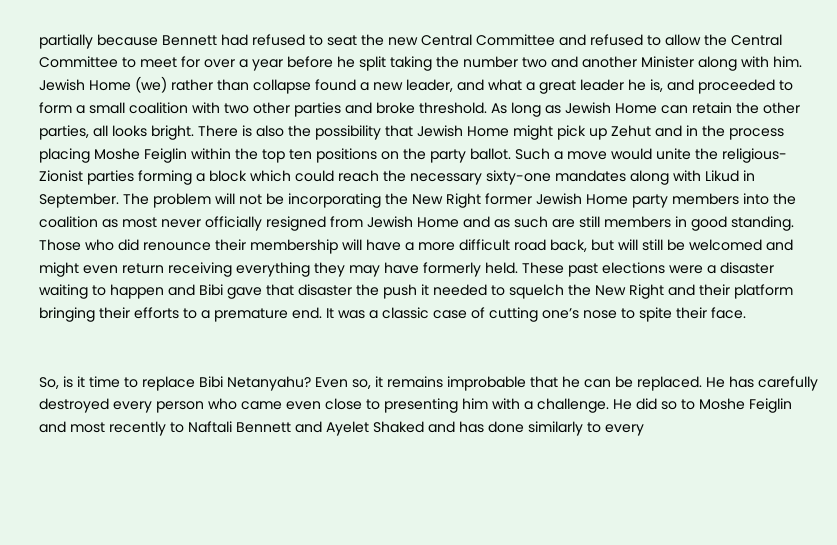partially because Bennett had refused to seat the new Central Committee and refused to allow the Central Committee to meet for over a year before he split taking the number two and another Minister along with him. Jewish Home (we) rather than collapse found a new leader, and what a great leader he is, and proceeded to form a small coalition with two other parties and broke threshold. As long as Jewish Home can retain the other parties, all looks bright. There is also the possibility that Jewish Home might pick up Zehut and in the process placing Moshe Feiglin within the top ten positions on the party ballot. Such a move would unite the religious-Zionist parties forming a block which could reach the necessary sixty-one mandates along with Likud in September. The problem will not be incorporating the New Right former Jewish Home party members into the coalition as most never officially resigned from Jewish Home and as such are still members in good standing. Those who did renounce their membership will have a more difficult road back, but will still be welcomed and might even return receiving everything they may have formerly held. These past elections were a disaster waiting to happen and Bibi gave that disaster the push it needed to squelch the New Right and their platform bringing their efforts to a premature end. It was a classic case of cutting one’s nose to spite their face.


So, is it time to replace Bibi Netanyahu? Even so, it remains improbable that he can be replaced. He has carefully destroyed every person who came even close to presenting him with a challenge. He did so to Moshe Feiglin and most recently to Naftali Bennett and Ayelet Shaked and has done similarly to every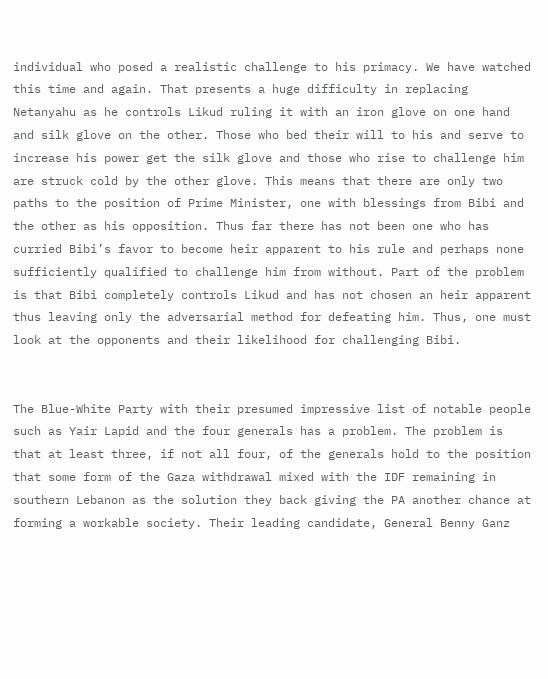individual who posed a realistic challenge to his primacy. We have watched this time and again. That presents a huge difficulty in replacing Netanyahu as he controls Likud ruling it with an iron glove on one hand and silk glove on the other. Those who bed their will to his and serve to increase his power get the silk glove and those who rise to challenge him are struck cold by the other glove. This means that there are only two paths to the position of Prime Minister, one with blessings from Bibi and the other as his opposition. Thus far there has not been one who has curried Bibi’s favor to become heir apparent to his rule and perhaps none sufficiently qualified to challenge him from without. Part of the problem is that Bibi completely controls Likud and has not chosen an heir apparent thus leaving only the adversarial method for defeating him. Thus, one must look at the opponents and their likelihood for challenging Bibi.


The Blue-White Party with their presumed impressive list of notable people such as Yair Lapid and the four generals has a problem. The problem is that at least three, if not all four, of the generals hold to the position that some form of the Gaza withdrawal mixed with the IDF remaining in southern Lebanon as the solution they back giving the PA another chance at forming a workable society. Their leading candidate, General Benny Ganz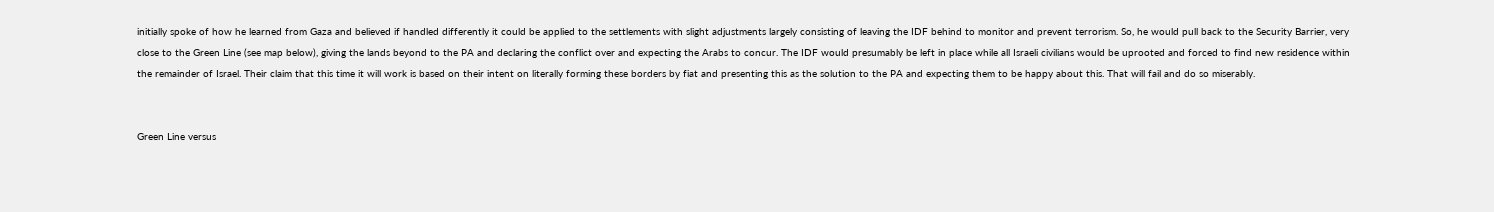initially spoke of how he learned from Gaza and believed if handled differently it could be applied to the settlements with slight adjustments largely consisting of leaving the IDF behind to monitor and prevent terrorism. So, he would pull back to the Security Barrier, very close to the Green Line (see map below), giving the lands beyond to the PA and declaring the conflict over and expecting the Arabs to concur. The IDF would presumably be left in place while all Israeli civilians would be uprooted and forced to find new residence within the remainder of Israel. Their claim that this time it will work is based on their intent on literally forming these borders by fiat and presenting this as the solution to the PA and expecting them to be happy about this. That will fail and do so miserably.


Green Line versus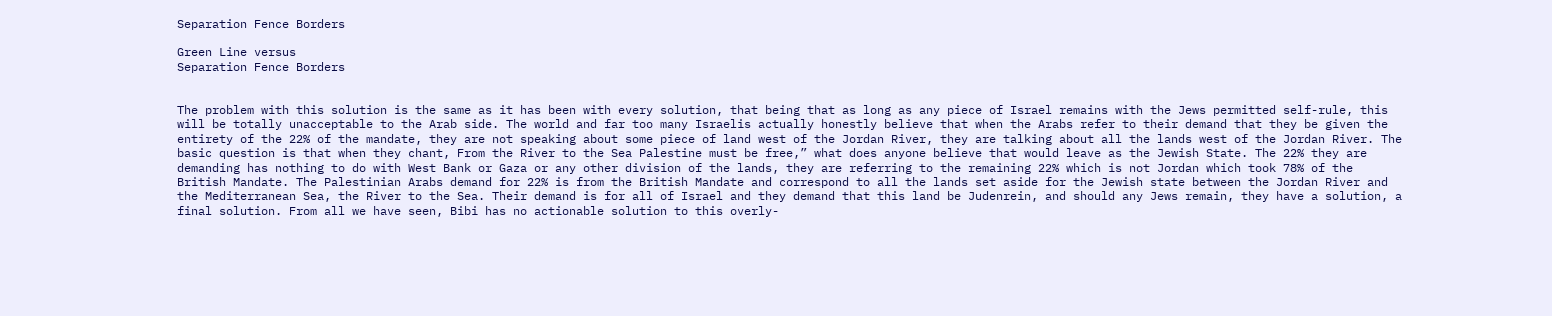Separation Fence Borders

Green Line versus
Separation Fence Borders


The problem with this solution is the same as it has been with every solution, that being that as long as any piece of Israel remains with the Jews permitted self-rule, this will be totally unacceptable to the Arab side. The world and far too many Israelis actually honestly believe that when the Arabs refer to their demand that they be given the entirety of the 22% of the mandate, they are not speaking about some piece of land west of the Jordan River, they are talking about all the lands west of the Jordan River. The basic question is that when they chant, From the River to the Sea Palestine must be free,” what does anyone believe that would leave as the Jewish State. The 22% they are demanding has nothing to do with West Bank or Gaza or any other division of the lands, they are referring to the remaining 22% which is not Jordan which took 78% of the British Mandate. The Palestinian Arabs demand for 22% is from the British Mandate and correspond to all the lands set aside for the Jewish state between the Jordan River and the Mediterranean Sea, the River to the Sea. Their demand is for all of Israel and they demand that this land be Judenrein, and should any Jews remain, they have a solution, a final solution. From all we have seen, Bibi has no actionable solution to this overly-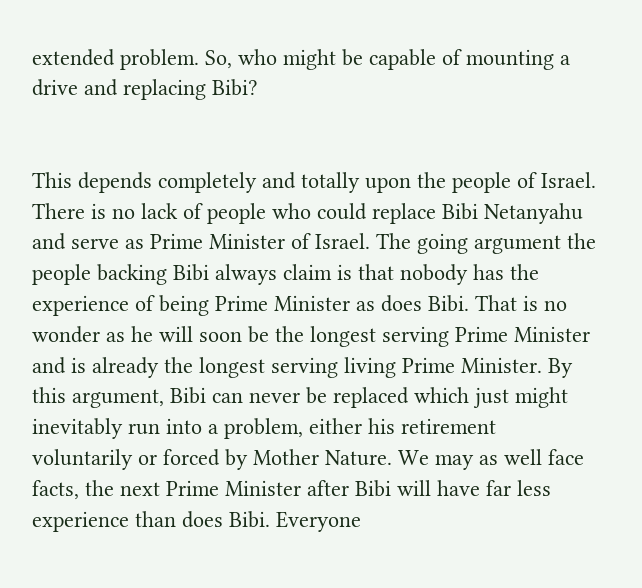extended problem. So, who might be capable of mounting a drive and replacing Bibi?


This depends completely and totally upon the people of Israel. There is no lack of people who could replace Bibi Netanyahu and serve as Prime Minister of Israel. The going argument the people backing Bibi always claim is that nobody has the experience of being Prime Minister as does Bibi. That is no wonder as he will soon be the longest serving Prime Minister and is already the longest serving living Prime Minister. By this argument, Bibi can never be replaced which just might inevitably run into a problem, either his retirement voluntarily or forced by Mother Nature. We may as well face facts, the next Prime Minister after Bibi will have far less experience than does Bibi. Everyone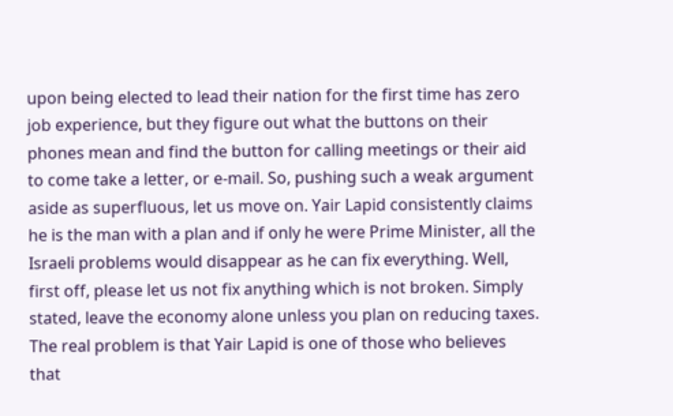upon being elected to lead their nation for the first time has zero job experience, but they figure out what the buttons on their phones mean and find the button for calling meetings or their aid to come take a letter, or e-mail. So, pushing such a weak argument aside as superfluous, let us move on. Yair Lapid consistently claims he is the man with a plan and if only he were Prime Minister, all the Israeli problems would disappear as he can fix everything. Well, first off, please let us not fix anything which is not broken. Simply stated, leave the economy alone unless you plan on reducing taxes. The real problem is that Yair Lapid is one of those who believes that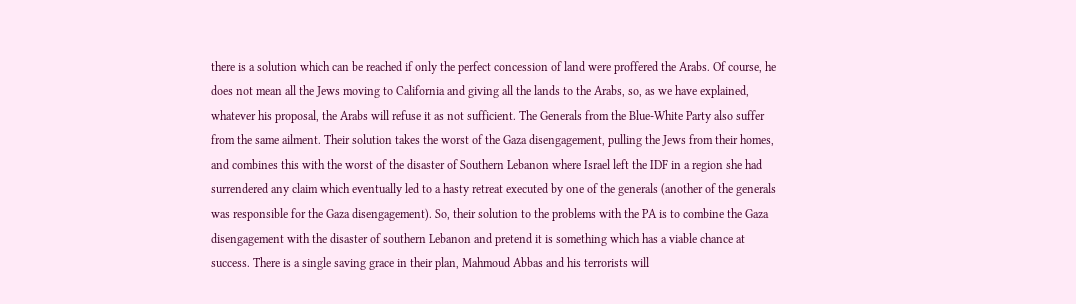there is a solution which can be reached if only the perfect concession of land were proffered the Arabs. Of course, he does not mean all the Jews moving to California and giving all the lands to the Arabs, so, as we have explained, whatever his proposal, the Arabs will refuse it as not sufficient. The Generals from the Blue-White Party also suffer from the same ailment. Their solution takes the worst of the Gaza disengagement, pulling the Jews from their homes, and combines this with the worst of the disaster of Southern Lebanon where Israel left the IDF in a region she had surrendered any claim which eventually led to a hasty retreat executed by one of the generals (another of the generals was responsible for the Gaza disengagement). So, their solution to the problems with the PA is to combine the Gaza disengagement with the disaster of southern Lebanon and pretend it is something which has a viable chance at success. There is a single saving grace in their plan, Mahmoud Abbas and his terrorists will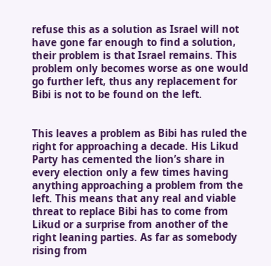refuse this as a solution as Israel will not have gone far enough to find a solution, their problem is that Israel remains. This problem only becomes worse as one would go further left, thus any replacement for Bibi is not to be found on the left.


This leaves a problem as Bibi has ruled the right for approaching a decade. His Likud Party has cemented the lion’s share in every election only a few times having anything approaching a problem from the left. This means that any real and viable threat to replace Bibi has to come from Likud or a surprise from another of the right leaning parties. As far as somebody rising from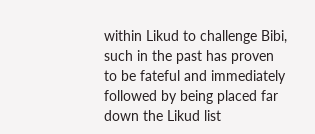within Likud to challenge Bibi, such in the past has proven to be fateful and immediately followed by being placed far down the Likud list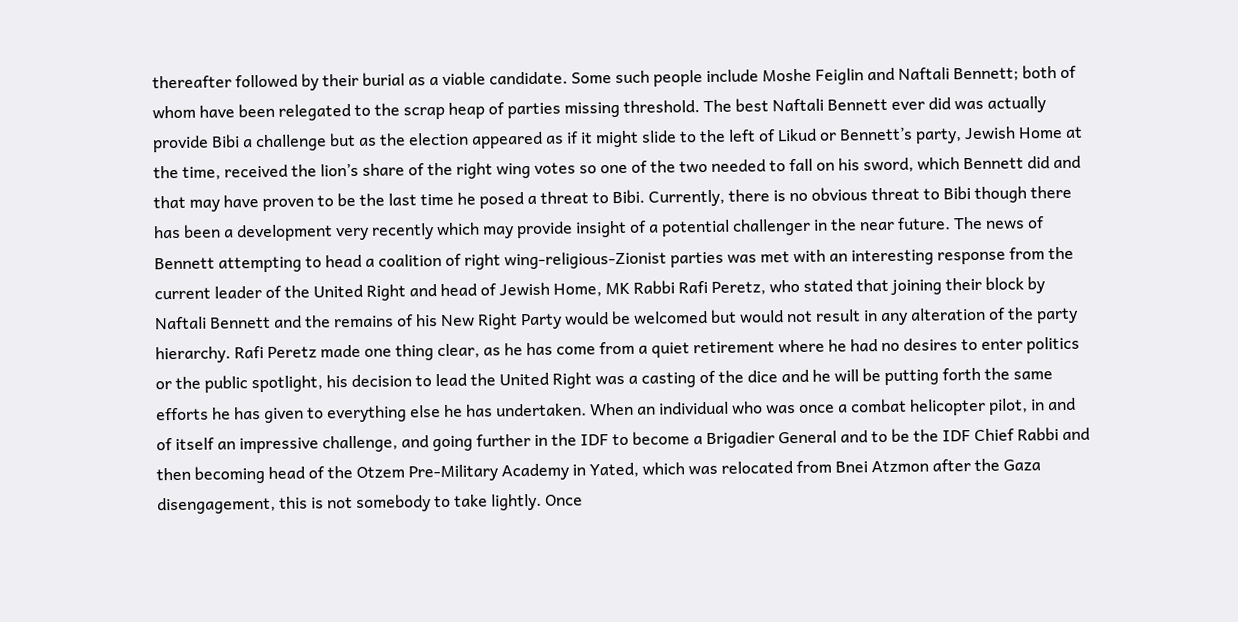thereafter followed by their burial as a viable candidate. Some such people include Moshe Feiglin and Naftali Bennett; both of whom have been relegated to the scrap heap of parties missing threshold. The best Naftali Bennett ever did was actually provide Bibi a challenge but as the election appeared as if it might slide to the left of Likud or Bennett’s party, Jewish Home at the time, received the lion’s share of the right wing votes so one of the two needed to fall on his sword, which Bennett did and that may have proven to be the last time he posed a threat to Bibi. Currently, there is no obvious threat to Bibi though there has been a development very recently which may provide insight of a potential challenger in the near future. The news of Bennett attempting to head a coalition of right wing-religious-Zionist parties was met with an interesting response from the current leader of the United Right and head of Jewish Home, MK Rabbi Rafi Peretz, who stated that joining their block by Naftali Bennett and the remains of his New Right Party would be welcomed but would not result in any alteration of the party hierarchy. Rafi Peretz made one thing clear, as he has come from a quiet retirement where he had no desires to enter politics or the public spotlight, his decision to lead the United Right was a casting of the dice and he will be putting forth the same efforts he has given to everything else he has undertaken. When an individual who was once a combat helicopter pilot, in and of itself an impressive challenge, and going further in the IDF to become a Brigadier General and to be the IDF Chief Rabbi and then becoming head of the Otzem Pre-Military Academy in Yated, which was relocated from Bnei Atzmon after the Gaza disengagement, this is not somebody to take lightly. Once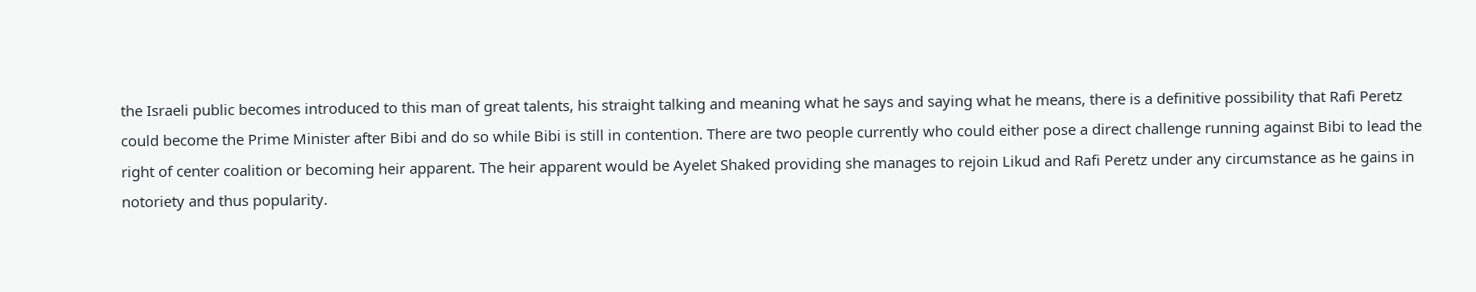the Israeli public becomes introduced to this man of great talents, his straight talking and meaning what he says and saying what he means, there is a definitive possibility that Rafi Peretz could become the Prime Minister after Bibi and do so while Bibi is still in contention. There are two people currently who could either pose a direct challenge running against Bibi to lead the right of center coalition or becoming heir apparent. The heir apparent would be Ayelet Shaked providing she manages to rejoin Likud and Rafi Peretz under any circumstance as he gains in notoriety and thus popularity.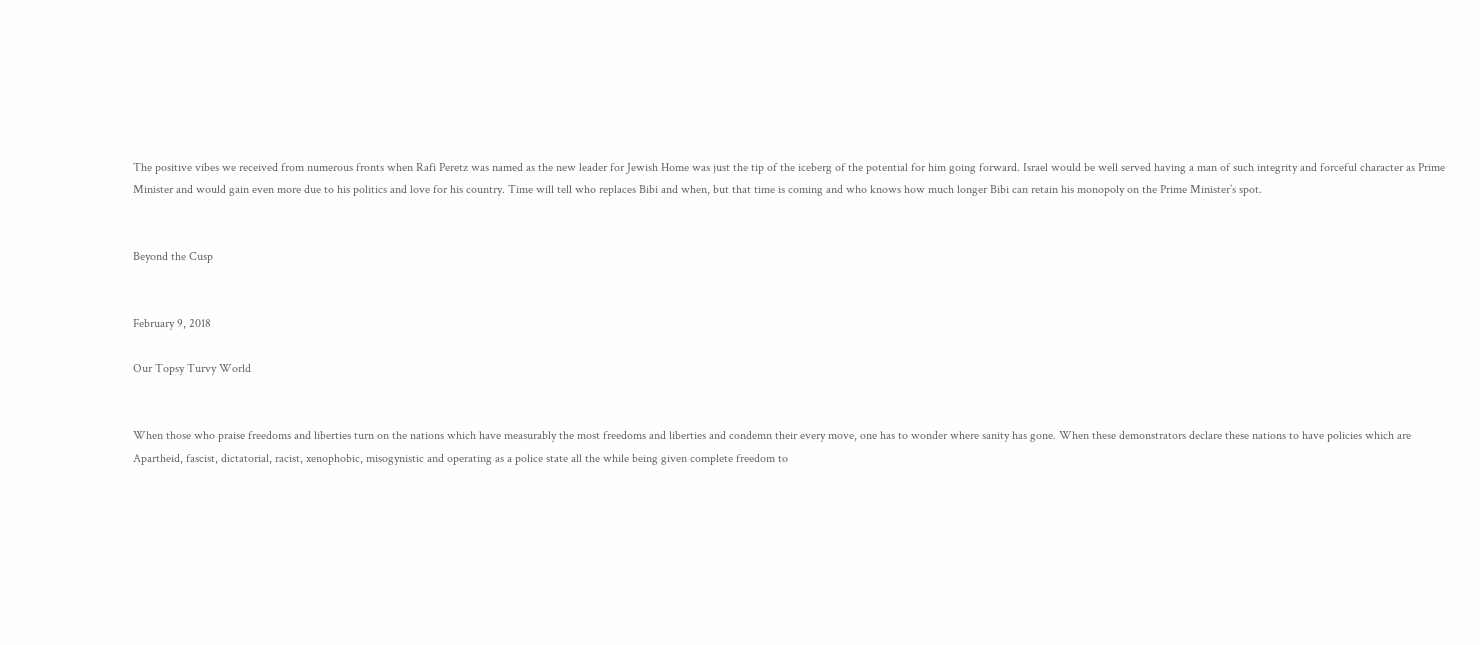The positive vibes we received from numerous fronts when Rafi Peretz was named as the new leader for Jewish Home was just the tip of the iceberg of the potential for him going forward. Israel would be well served having a man of such integrity and forceful character as Prime Minister and would gain even more due to his politics and love for his country. Time will tell who replaces Bibi and when, but that time is coming and who knows how much longer Bibi can retain his monopoly on the Prime Minister’s spot.


Beyond the Cusp


February 9, 2018

Our Topsy Turvy World


When those who praise freedoms and liberties turn on the nations which have measurably the most freedoms and liberties and condemn their every move, one has to wonder where sanity has gone. When these demonstrators declare these nations to have policies which are Apartheid, fascist, dictatorial, racist, xenophobic, misogynistic and operating as a police state all the while being given complete freedom to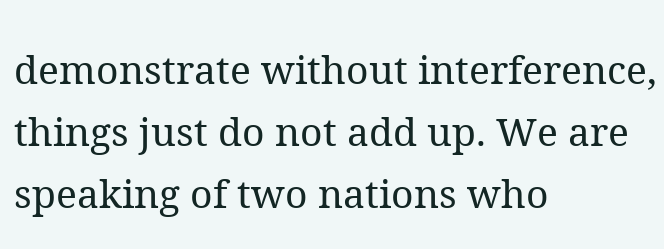demonstrate without interference, things just do not add up. We are speaking of two nations who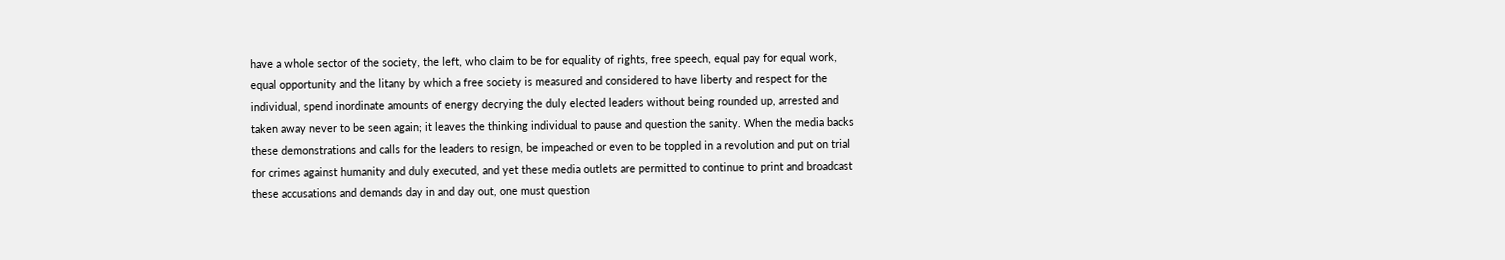have a whole sector of the society, the left, who claim to be for equality of rights, free speech, equal pay for equal work, equal opportunity and the litany by which a free society is measured and considered to have liberty and respect for the individual, spend inordinate amounts of energy decrying the duly elected leaders without being rounded up, arrested and taken away never to be seen again; it leaves the thinking individual to pause and question the sanity. When the media backs these demonstrations and calls for the leaders to resign, be impeached or even to be toppled in a revolution and put on trial for crimes against humanity and duly executed, and yet these media outlets are permitted to continue to print and broadcast these accusations and demands day in and day out, one must question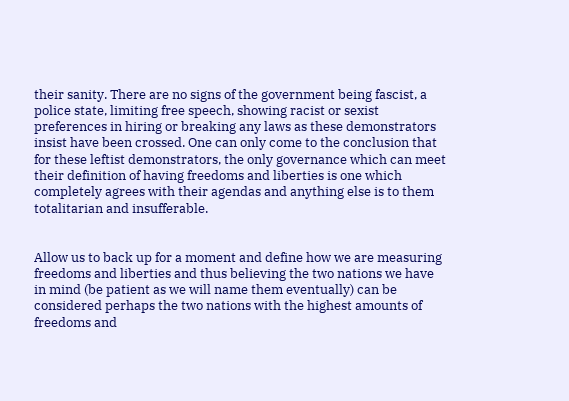their sanity. There are no signs of the government being fascist, a police state, limiting free speech, showing racist or sexist preferences in hiring or breaking any laws as these demonstrators insist have been crossed. One can only come to the conclusion that for these leftist demonstrators, the only governance which can meet their definition of having freedoms and liberties is one which completely agrees with their agendas and anything else is to them totalitarian and insufferable.


Allow us to back up for a moment and define how we are measuring freedoms and liberties and thus believing the two nations we have in mind (be patient as we will name them eventually) can be considered perhaps the two nations with the highest amounts of freedoms and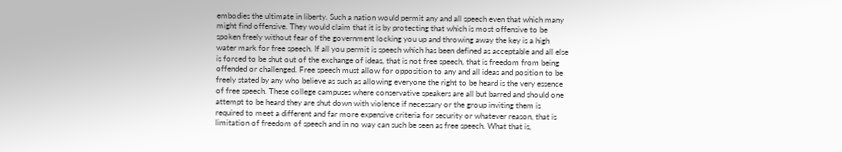embodies the ultimate in liberty. Such a nation would permit any and all speech even that which many might find offensive. They would claim that it is by protecting that which is most offensive to be spoken freely without fear of the government locking you up and throwing away the key is a high water mark for free speech. If all you permit is speech which has been defined as acceptable and all else is forced to be shut out of the exchange of ideas, that is not free speech, that is freedom from being offended or challenged. Free speech must allow for opposition to any and all ideas and position to be freely stated by any who believe as such as allowing everyone the right to be heard is the very essence of free speech. These college campuses where conservative speakers are all but barred and should one attempt to be heard they are shut down with violence if necessary or the group inviting them is required to meet a different and far more expensive criteria for security or whatever reason, that is limitation of freedom of speech and in no way can such be seen as free speech. What that is,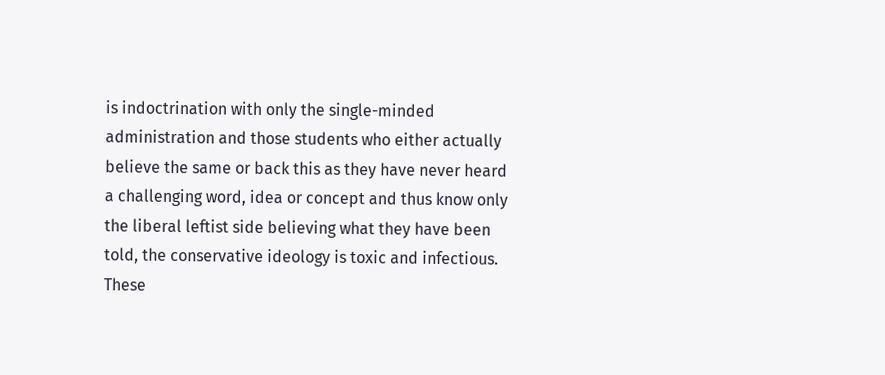is indoctrination with only the single-minded administration and those students who either actually believe the same or back this as they have never heard a challenging word, idea or concept and thus know only the liberal leftist side believing what they have been told, the conservative ideology is toxic and infectious. These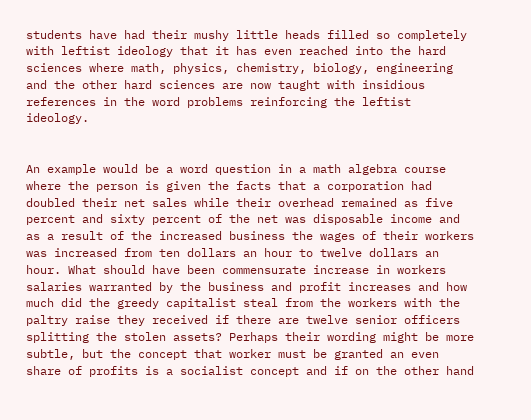students have had their mushy little heads filled so completely with leftist ideology that it has even reached into the hard sciences where math, physics, chemistry, biology, engineering and the other hard sciences are now taught with insidious references in the word problems reinforcing the leftist ideology.


An example would be a word question in a math algebra course where the person is given the facts that a corporation had doubled their net sales while their overhead remained as five percent and sixty percent of the net was disposable income and as a result of the increased business the wages of their workers was increased from ten dollars an hour to twelve dollars an hour. What should have been commensurate increase in workers salaries warranted by the business and profit increases and how much did the greedy capitalist steal from the workers with the paltry raise they received if there are twelve senior officers splitting the stolen assets? Perhaps their wording might be more subtle, but the concept that worker must be granted an even share of profits is a socialist concept and if on the other hand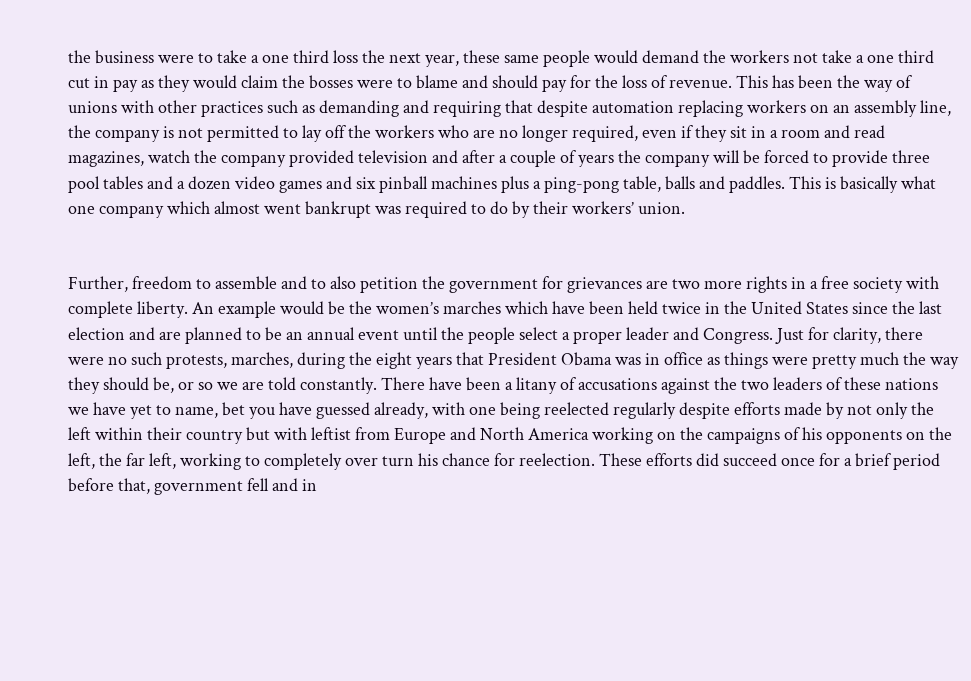the business were to take a one third loss the next year, these same people would demand the workers not take a one third cut in pay as they would claim the bosses were to blame and should pay for the loss of revenue. This has been the way of unions with other practices such as demanding and requiring that despite automation replacing workers on an assembly line, the company is not permitted to lay off the workers who are no longer required, even if they sit in a room and read magazines, watch the company provided television and after a couple of years the company will be forced to provide three pool tables and a dozen video games and six pinball machines plus a ping-pong table, balls and paddles. This is basically what one company which almost went bankrupt was required to do by their workers’ union.


Further, freedom to assemble and to also petition the government for grievances are two more rights in a free society with complete liberty. An example would be the women’s marches which have been held twice in the United States since the last election and are planned to be an annual event until the people select a proper leader and Congress. Just for clarity, there were no such protests, marches, during the eight years that President Obama was in office as things were pretty much the way they should be, or so we are told constantly. There have been a litany of accusations against the two leaders of these nations we have yet to name, bet you have guessed already, with one being reelected regularly despite efforts made by not only the left within their country but with leftist from Europe and North America working on the campaigns of his opponents on the left, the far left, working to completely over turn his chance for reelection. These efforts did succeed once for a brief period before that, government fell and in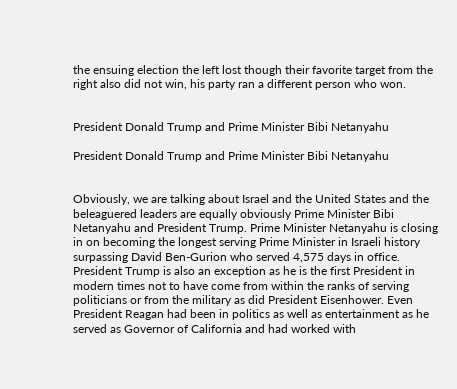the ensuing election the left lost though their favorite target from the right also did not win, his party ran a different person who won.


President Donald Trump and Prime Minister Bibi Netanyahu

President Donald Trump and Prime Minister Bibi Netanyahu


Obviously, we are talking about Israel and the United States and the beleaguered leaders are equally obviously Prime Minister Bibi Netanyahu and President Trump. Prime Minister Netanyahu is closing in on becoming the longest serving Prime Minister in Israeli history surpassing David Ben-Gurion who served 4,575 days in office. President Trump is also an exception as he is the first President in modern times not to have come from within the ranks of serving politicians or from the military as did President Eisenhower. Even President Reagan had been in politics as well as entertainment as he served as Governor of California and had worked with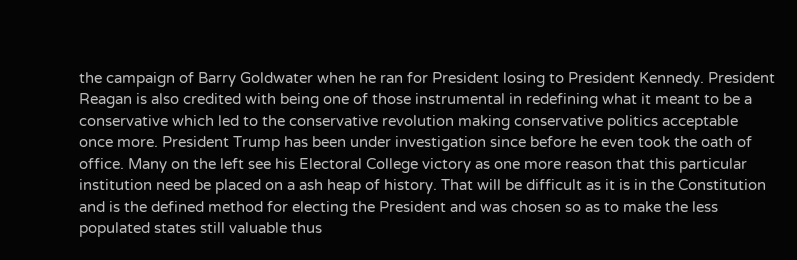the campaign of Barry Goldwater when he ran for President losing to President Kennedy. President Reagan is also credited with being one of those instrumental in redefining what it meant to be a conservative which led to the conservative revolution making conservative politics acceptable once more. President Trump has been under investigation since before he even took the oath of office. Many on the left see his Electoral College victory as one more reason that this particular institution need be placed on a ash heap of history. That will be difficult as it is in the Constitution and is the defined method for electing the President and was chosen so as to make the less populated states still valuable thus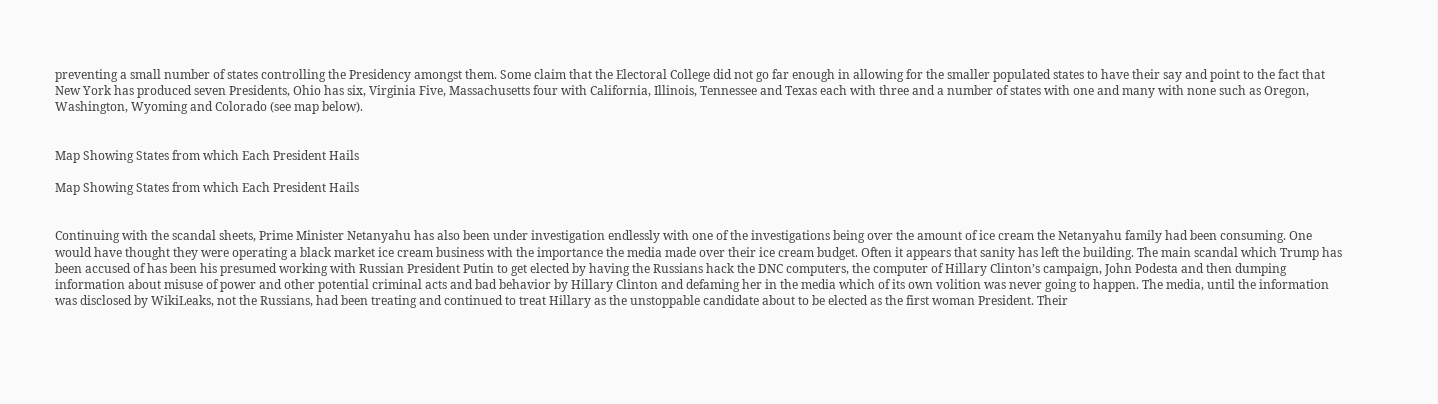preventing a small number of states controlling the Presidency amongst them. Some claim that the Electoral College did not go far enough in allowing for the smaller populated states to have their say and point to the fact that New York has produced seven Presidents, Ohio has six, Virginia Five, Massachusetts four with California, Illinois, Tennessee and Texas each with three and a number of states with one and many with none such as Oregon, Washington, Wyoming and Colorado (see map below).


Map Showing States from which Each President Hails

Map Showing States from which Each President Hails


Continuing with the scandal sheets, Prime Minister Netanyahu has also been under investigation endlessly with one of the investigations being over the amount of ice cream the Netanyahu family had been consuming. One would have thought they were operating a black market ice cream business with the importance the media made over their ice cream budget. Often it appears that sanity has left the building. The main scandal which Trump has been accused of has been his presumed working with Russian President Putin to get elected by having the Russians hack the DNC computers, the computer of Hillary Clinton’s campaign, John Podesta and then dumping information about misuse of power and other potential criminal acts and bad behavior by Hillary Clinton and defaming her in the media which of its own volition was never going to happen. The media, until the information was disclosed by WikiLeaks, not the Russians, had been treating and continued to treat Hillary as the unstoppable candidate about to be elected as the first woman President. Their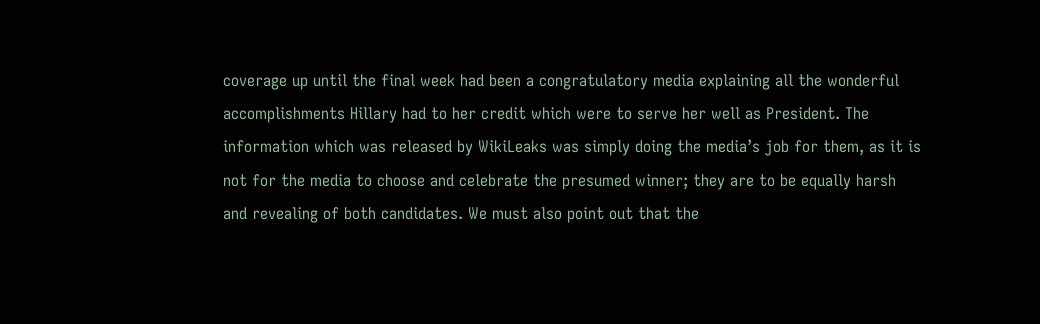coverage up until the final week had been a congratulatory media explaining all the wonderful accomplishments Hillary had to her credit which were to serve her well as President. The information which was released by WikiLeaks was simply doing the media’s job for them, as it is not for the media to choose and celebrate the presumed winner; they are to be equally harsh and revealing of both candidates. We must also point out that the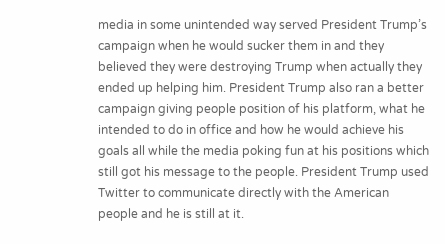media in some unintended way served President Trump’s campaign when he would sucker them in and they believed they were destroying Trump when actually they ended up helping him. President Trump also ran a better campaign giving people position of his platform, what he intended to do in office and how he would achieve his goals all while the media poking fun at his positions which still got his message to the people. President Trump used Twitter to communicate directly with the American people and he is still at it.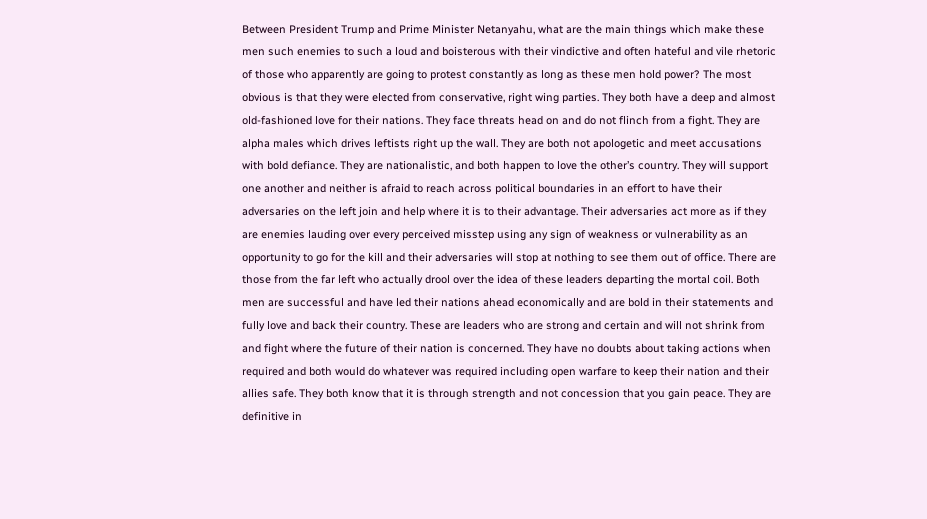Between President Trump and Prime Minister Netanyahu, what are the main things which make these men such enemies to such a loud and boisterous with their vindictive and often hateful and vile rhetoric of those who apparently are going to protest constantly as long as these men hold power? The most obvious is that they were elected from conservative, right wing parties. They both have a deep and almost old-fashioned love for their nations. They face threats head on and do not flinch from a fight. They are alpha males which drives leftists right up the wall. They are both not apologetic and meet accusations with bold defiance. They are nationalistic, and both happen to love the other’s country. They will support one another and neither is afraid to reach across political boundaries in an effort to have their adversaries on the left join and help where it is to their advantage. Their adversaries act more as if they are enemies lauding over every perceived misstep using any sign of weakness or vulnerability as an opportunity to go for the kill and their adversaries will stop at nothing to see them out of office. There are those from the far left who actually drool over the idea of these leaders departing the mortal coil. Both men are successful and have led their nations ahead economically and are bold in their statements and fully love and back their country. These are leaders who are strong and certain and will not shrink from and fight where the future of their nation is concerned. They have no doubts about taking actions when required and both would do whatever was required including open warfare to keep their nation and their allies safe. They both know that it is through strength and not concession that you gain peace. They are definitive in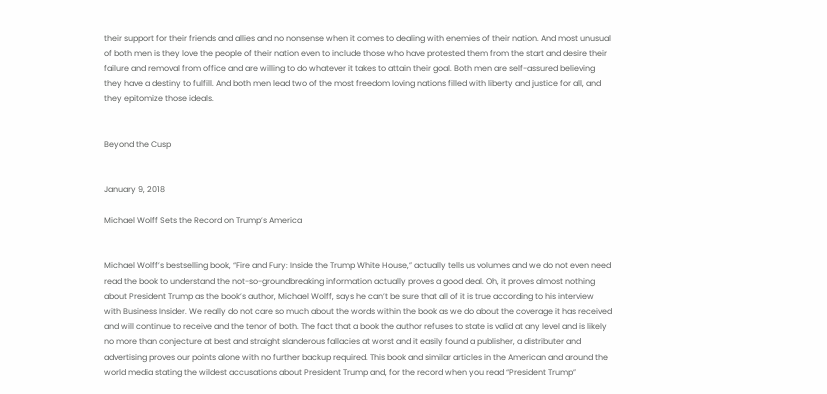their support for their friends and allies and no nonsense when it comes to dealing with enemies of their nation. And most unusual of both men is they love the people of their nation even to include those who have protested them from the start and desire their failure and removal from office and are willing to do whatever it takes to attain their goal. Both men are self-assured believing they have a destiny to fulfill. And both men lead two of the most freedom loving nations filled with liberty and justice for all, and they epitomize those ideals.


Beyond the Cusp


January 9, 2018

Michael Wolff Sets the Record on Trump’s America


Michael Wolff’s bestselling book, “Fire and Fury: Inside the Trump White House,” actually tells us volumes and we do not even need read the book to understand the not-so-groundbreaking information actually proves a good deal. Oh, it proves almost nothing about President Trump as the book’s author, Michael Wolff, says he can’t be sure that all of it is true according to his interview with Business Insider. We really do not care so much about the words within the book as we do about the coverage it has received and will continue to receive and the tenor of both. The fact that a book the author refuses to state is valid at any level and is likely no more than conjecture at best and straight slanderous fallacies at worst and it easily found a publisher, a distributer and advertising proves our points alone with no further backup required. This book and similar articles in the American and around the world media stating the wildest accusations about President Trump and, for the record when you read “President Trump”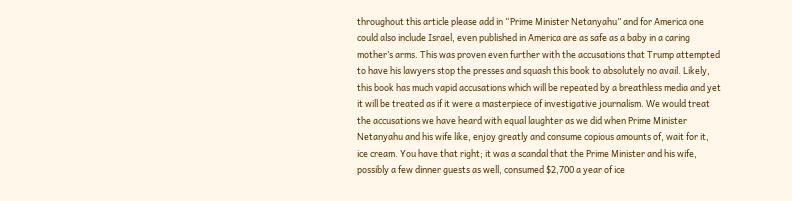throughout this article please add in “Prime Minister Netanyahu” and for America one could also include Israel, even published in America are as safe as a baby in a caring mother’s arms. This was proven even further with the accusations that Trump attempted to have his lawyers stop the presses and squash this book to absolutely no avail. Likely, this book has much vapid accusations which will be repeated by a breathless media and yet it will be treated as if it were a masterpiece of investigative journalism. We would treat the accusations we have heard with equal laughter as we did when Prime Minister Netanyahu and his wife like, enjoy greatly and consume copious amounts of, wait for it, ice cream. You have that right; it was a scandal that the Prime Minister and his wife, possibly a few dinner guests as well, consumed $2,700 a year of ice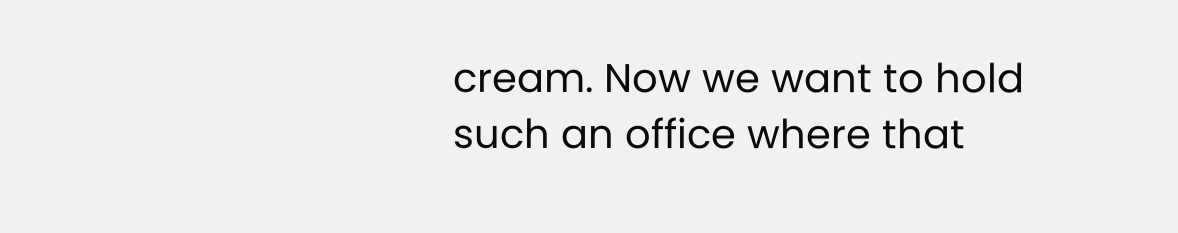cream. Now we want to hold such an office where that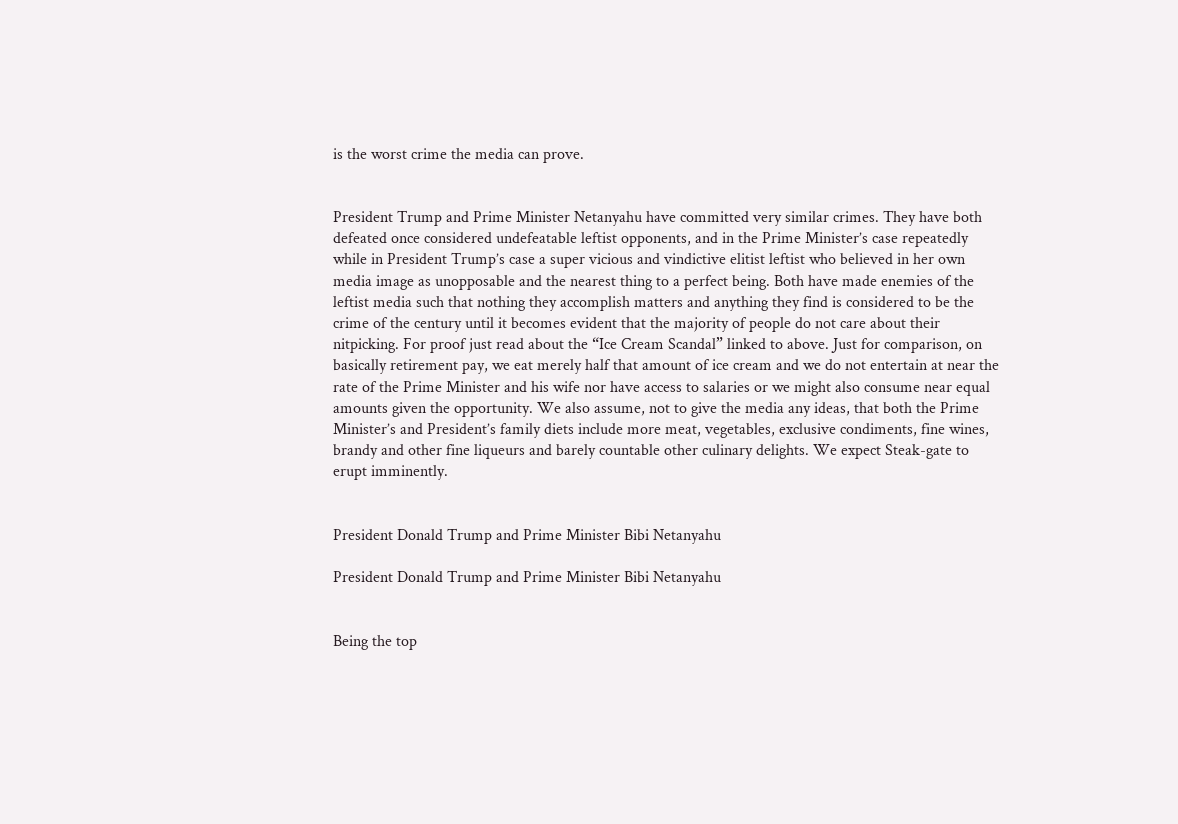is the worst crime the media can prove.


President Trump and Prime Minister Netanyahu have committed very similar crimes. They have both defeated once considered undefeatable leftist opponents, and in the Prime Minister’s case repeatedly while in President Trump’s case a super vicious and vindictive elitist leftist who believed in her own media image as unopposable and the nearest thing to a perfect being. Both have made enemies of the leftist media such that nothing they accomplish matters and anything they find is considered to be the crime of the century until it becomes evident that the majority of people do not care about their nitpicking. For proof just read about the “Ice Cream Scandal” linked to above. Just for comparison, on basically retirement pay, we eat merely half that amount of ice cream and we do not entertain at near the rate of the Prime Minister and his wife nor have access to salaries or we might also consume near equal amounts given the opportunity. We also assume, not to give the media any ideas, that both the Prime Minister’s and President’s family diets include more meat, vegetables, exclusive condiments, fine wines, brandy and other fine liqueurs and barely countable other culinary delights. We expect Steak-gate to erupt imminently.


President Donald Trump and Prime Minister Bibi Netanyahu

President Donald Trump and Prime Minister Bibi Netanyahu


Being the top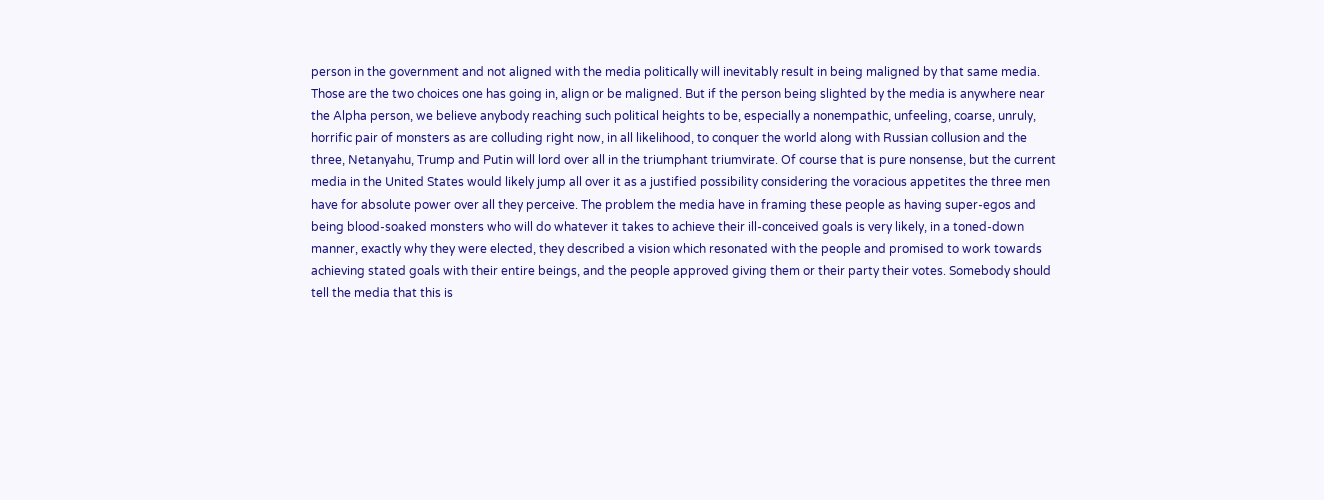person in the government and not aligned with the media politically will inevitably result in being maligned by that same media. Those are the two choices one has going in, align or be maligned. But if the person being slighted by the media is anywhere near the Alpha person, we believe anybody reaching such political heights to be, especially a nonempathic, unfeeling, coarse, unruly, horrific pair of monsters as are colluding right now, in all likelihood, to conquer the world along with Russian collusion and the three, Netanyahu, Trump and Putin will lord over all in the triumphant triumvirate. Of course that is pure nonsense, but the current media in the United States would likely jump all over it as a justified possibility considering the voracious appetites the three men have for absolute power over all they perceive. The problem the media have in framing these people as having super-egos and being blood-soaked monsters who will do whatever it takes to achieve their ill-conceived goals is very likely, in a toned-down manner, exactly why they were elected, they described a vision which resonated with the people and promised to work towards achieving stated goals with their entire beings, and the people approved giving them or their party their votes. Somebody should tell the media that this is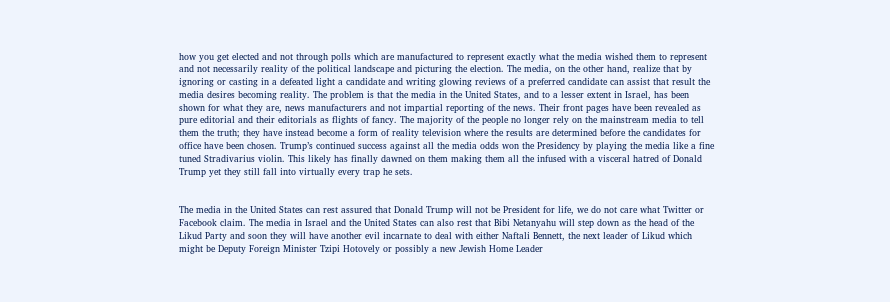how you get elected and not through polls which are manufactured to represent exactly what the media wished them to represent and not necessarily reality of the political landscape and picturing the election. The media, on the other hand, realize that by ignoring or casting in a defeated light a candidate and writing glowing reviews of a preferred candidate can assist that result the media desires becoming reality. The problem is that the media in the United States, and to a lesser extent in Israel, has been shown for what they are, news manufacturers and not impartial reporting of the news. Their front pages have been revealed as pure editorial and their editorials as flights of fancy. The majority of the people no longer rely on the mainstream media to tell them the truth; they have instead become a form of reality television where the results are determined before the candidates for office have been chosen. Trump’s continued success against all the media odds won the Presidency by playing the media like a fine tuned Stradivarius violin. This likely has finally dawned on them making them all the infused with a visceral hatred of Donald Trump yet they still fall into virtually every trap he sets.


The media in the United States can rest assured that Donald Trump will not be President for life, we do not care what Twitter or Facebook claim. The media in Israel and the United States can also rest that Bibi Netanyahu will step down as the head of the Likud Party and soon they will have another evil incarnate to deal with either Naftali Bennett, the next leader of Likud which might be Deputy Foreign Minister Tzipi Hotovely or possibly a new Jewish Home Leader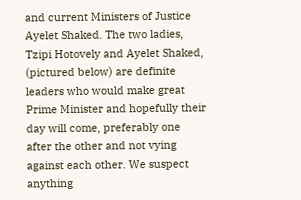and current Ministers of Justice Ayelet Shaked. The two ladies, Tzipi Hotovely and Ayelet Shaked, (pictured below) are definite leaders who would make great Prime Minister and hopefully their day will come, preferably one after the other and not vying against each other. We suspect anything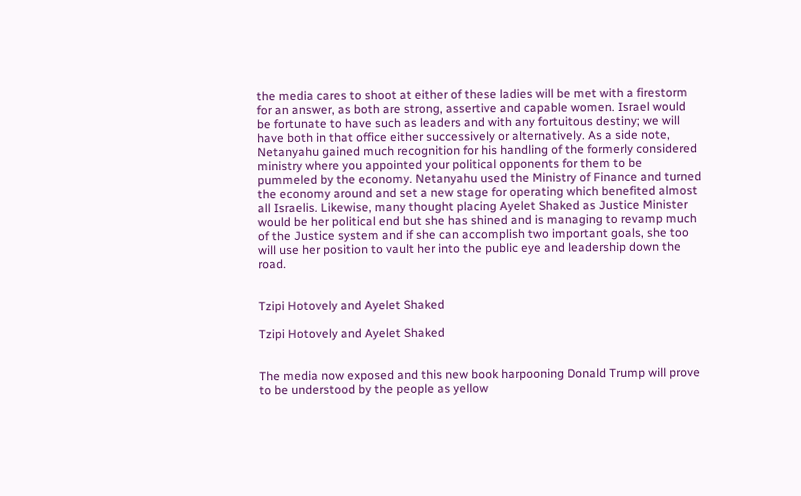the media cares to shoot at either of these ladies will be met with a firestorm for an answer, as both are strong, assertive and capable women. Israel would be fortunate to have such as leaders and with any fortuitous destiny; we will have both in that office either successively or alternatively. As a side note, Netanyahu gained much recognition for his handling of the formerly considered ministry where you appointed your political opponents for them to be pummeled by the economy. Netanyahu used the Ministry of Finance and turned the economy around and set a new stage for operating which benefited almost all Israelis. Likewise, many thought placing Ayelet Shaked as Justice Minister would be her political end but she has shined and is managing to revamp much of the Justice system and if she can accomplish two important goals, she too will use her position to vault her into the public eye and leadership down the road.


Tzipi Hotovely and Ayelet Shaked

Tzipi Hotovely and Ayelet Shaked


The media now exposed and this new book harpooning Donald Trump will prove to be understood by the people as yellow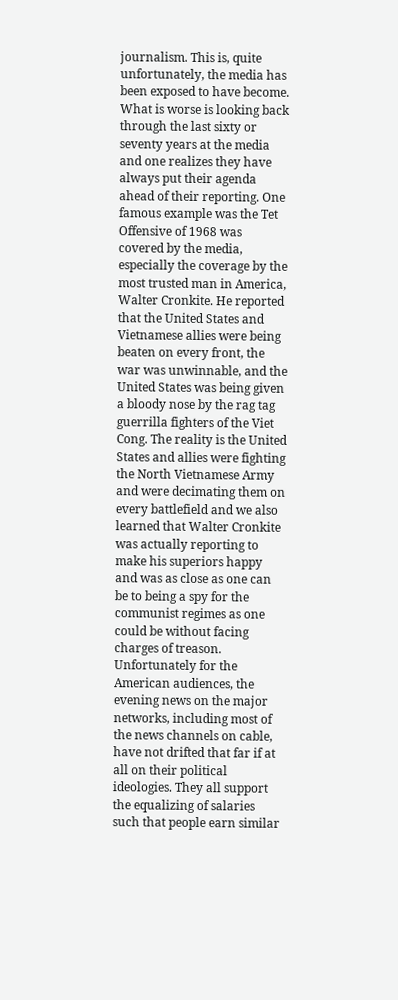journalism. This is, quite unfortunately, the media has been exposed to have become. What is worse is looking back through the last sixty or seventy years at the media and one realizes they have always put their agenda ahead of their reporting. One famous example was the Tet Offensive of 1968 was covered by the media, especially the coverage by the most trusted man in America, Walter Cronkite. He reported that the United States and Vietnamese allies were being beaten on every front, the war was unwinnable, and the United States was being given a bloody nose by the rag tag guerrilla fighters of the Viet Cong. The reality is the United States and allies were fighting the North Vietnamese Army and were decimating them on every battlefield and we also learned that Walter Cronkite was actually reporting to make his superiors happy and was as close as one can be to being a spy for the communist regimes as one could be without facing charges of treason. Unfortunately for the American audiences, the evening news on the major networks, including most of the news channels on cable, have not drifted that far if at all on their political ideologies. They all support the equalizing of salaries such that people earn similar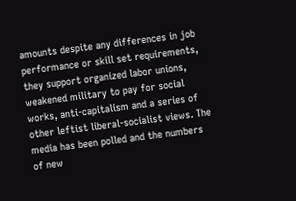amounts despite any differences in job performance or skill set requirements, they support organized labor unions, weakened military to pay for social works, anti-capitalism and a series of other leftist liberal-socialist views. The media has been polled and the numbers of new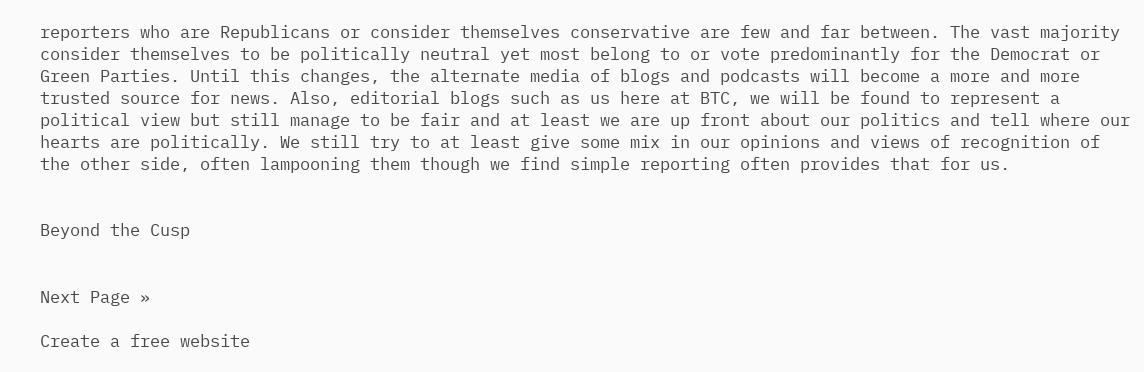reporters who are Republicans or consider themselves conservative are few and far between. The vast majority consider themselves to be politically neutral yet most belong to or vote predominantly for the Democrat or Green Parties. Until this changes, the alternate media of blogs and podcasts will become a more and more trusted source for news. Also, editorial blogs such as us here at BTC, we will be found to represent a political view but still manage to be fair and at least we are up front about our politics and tell where our hearts are politically. We still try to at least give some mix in our opinions and views of recognition of the other side, often lampooning them though we find simple reporting often provides that for us.


Beyond the Cusp


Next Page »

Create a free website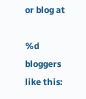or blog at

%d bloggers like this: